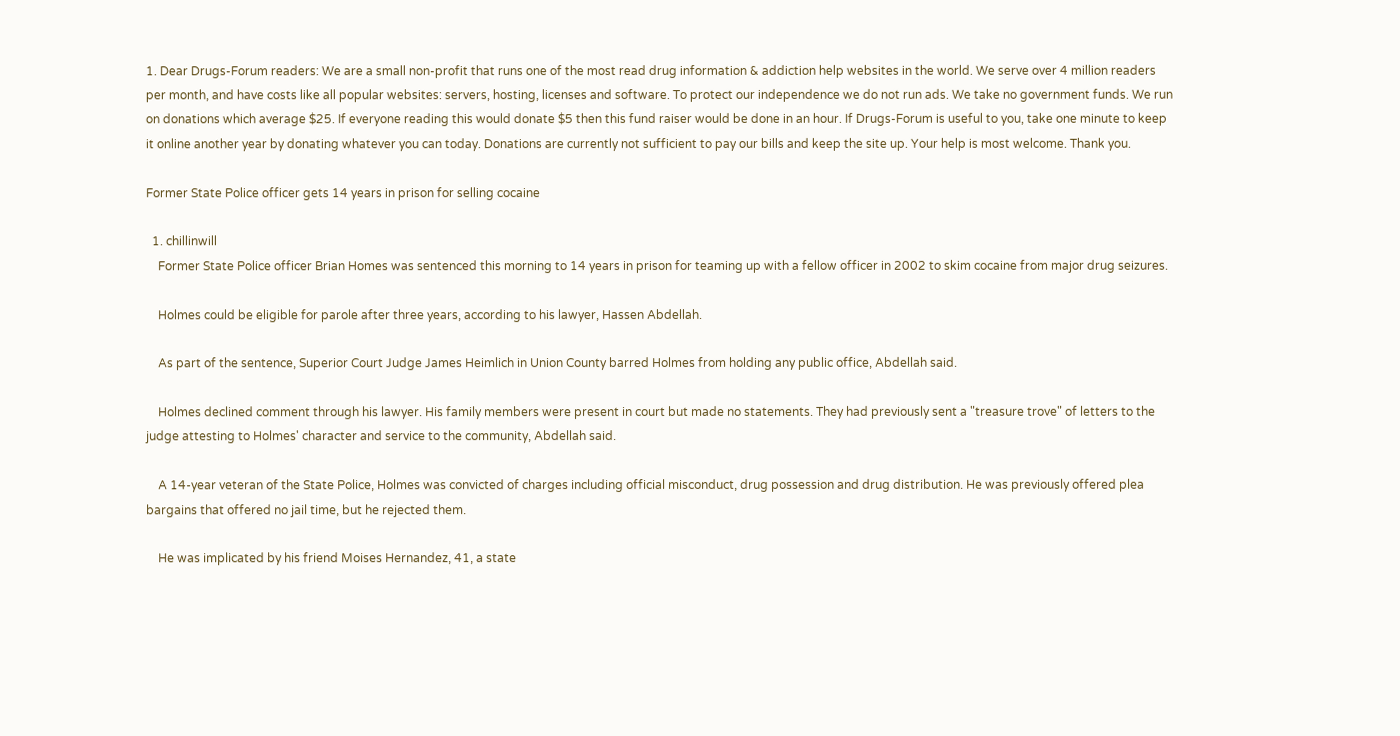1. Dear Drugs-Forum readers: We are a small non-profit that runs one of the most read drug information & addiction help websites in the world. We serve over 4 million readers per month, and have costs like all popular websites: servers, hosting, licenses and software. To protect our independence we do not run ads. We take no government funds. We run on donations which average $25. If everyone reading this would donate $5 then this fund raiser would be done in an hour. If Drugs-Forum is useful to you, take one minute to keep it online another year by donating whatever you can today. Donations are currently not sufficient to pay our bills and keep the site up. Your help is most welcome. Thank you.

Former State Police officer gets 14 years in prison for selling cocaine

  1. chillinwill
    Former State Police officer Brian Homes was sentenced this morning to 14 years in prison for teaming up with a fellow officer in 2002 to skim cocaine from major drug seizures.

    Holmes could be eligible for parole after three years, according to his lawyer, Hassen Abdellah.

    As part of the sentence, Superior Court Judge James Heimlich in Union County barred Holmes from holding any public office, Abdellah said.

    Holmes declined comment through his lawyer. His family members were present in court but made no statements. They had previously sent a "treasure trove" of letters to the judge attesting to Holmes' character and service to the community, Abdellah said.

    A 14-year veteran of the State Police, Holmes was convicted of charges including official misconduct, drug possession and drug distribution. He was previously offered plea bargains that offered no jail time, but he rejected them.

    He was implicated by his friend Moises Hernandez, 41, a state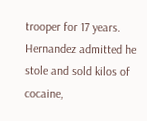trooper for 17 years. Hernandez admitted he stole and sold kilos of cocaine,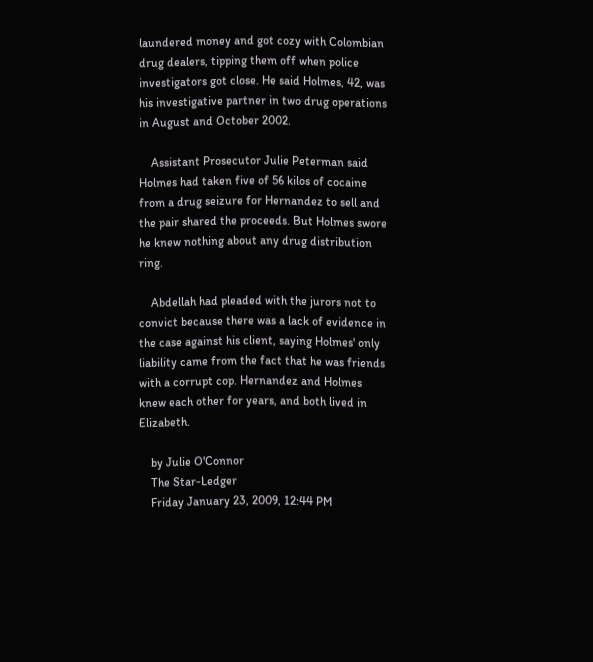laundered money and got cozy with Colombian drug dealers, tipping them off when police investigators got close. He said Holmes, 42, was his investigative partner in two drug operations in August and October 2002.

    Assistant Prosecutor Julie Peterman said Holmes had taken five of 56 kilos of cocaine from a drug seizure for Hernandez to sell and the pair shared the proceeds. But Holmes swore he knew nothing about any drug distribution ring.

    Abdellah had pleaded with the jurors not to convict because there was a lack of evidence in the case against his client, saying Holmes' only liability came from the fact that he was friends with a corrupt cop. Hernandez and Holmes knew each other for years, and both lived in Elizabeth.

    by Julie O'Connor
    The Star-Ledger
    Friday January 23, 2009, 12:44 PM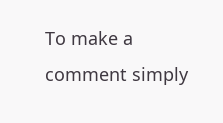To make a comment simply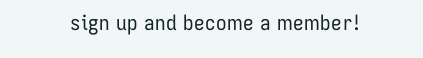sign up and become a member!